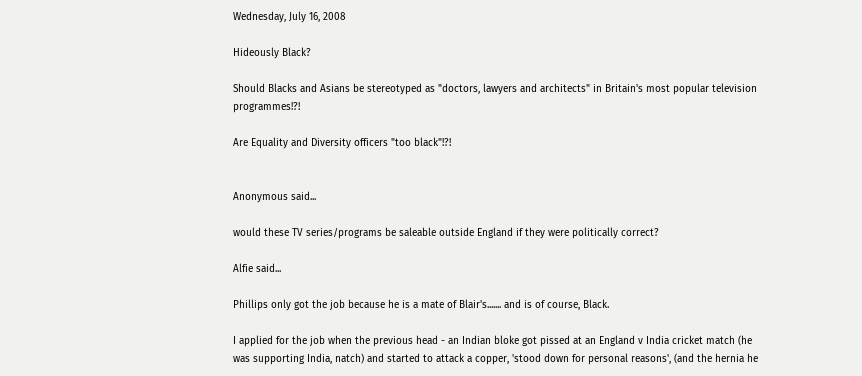Wednesday, July 16, 2008

Hideously Black?

Should Blacks and Asians be stereotyped as "doctors, lawyers and architects" in Britain's most popular television programmes!?!

Are Equality and Diversity officers "too black"!?!


Anonymous said...

would these TV series/programs be saleable outside England if they were politically correct?

Alfie said...

Phillips only got the job because he is a mate of Blair's....... and is of course, Black.

I applied for the job when the previous head - an Indian bloke got pissed at an England v India cricket match (he was supporting India, natch) and started to attack a copper, 'stood down for personal reasons', (and the hernia he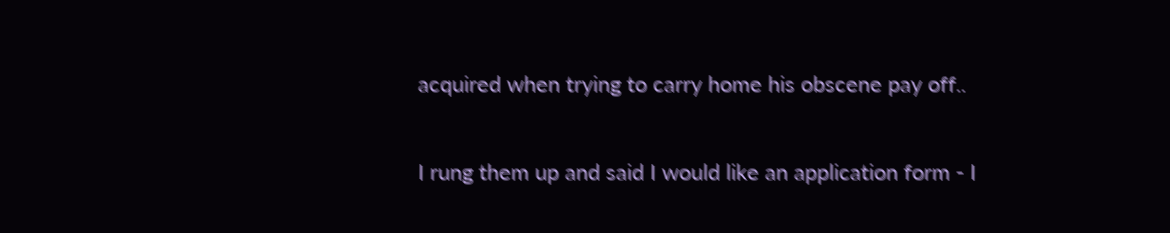acquired when trying to carry home his obscene pay off..

I rung them up and said I would like an application form - I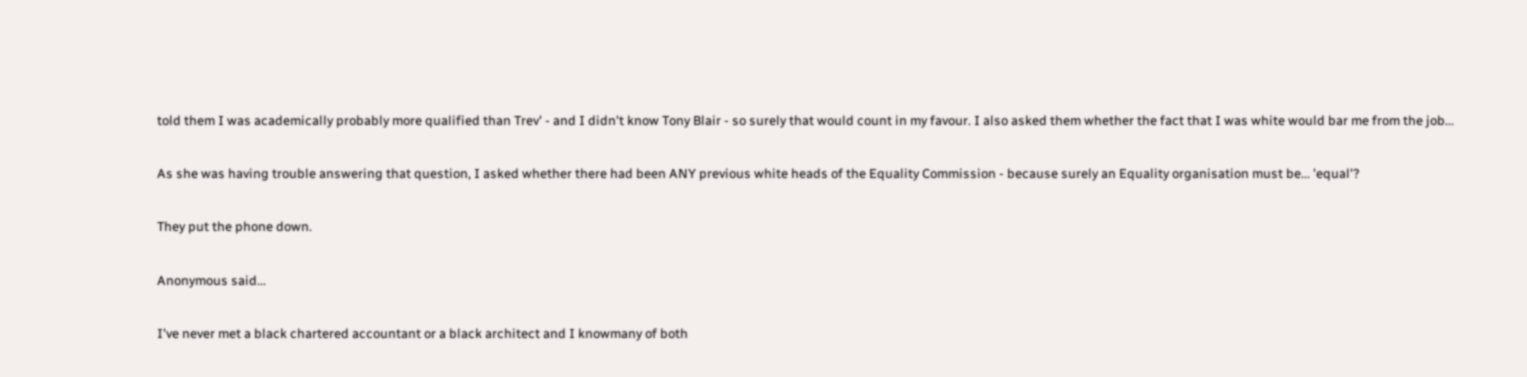told them I was academically probably more qualified than Trev' - and I didn't know Tony Blair - so surely that would count in my favour. I also asked them whether the fact that I was white would bar me from the job...

As she was having trouble answering that question, I asked whether there had been ANY previous white heads of the Equality Commission - because surely an Equality organisation must be... 'equal'?

They put the phone down.

Anonymous said...

I've never met a black chartered accountant or a black architect and I knowmany of both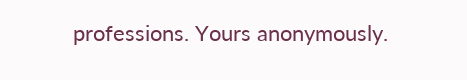professions. Yours anonymously.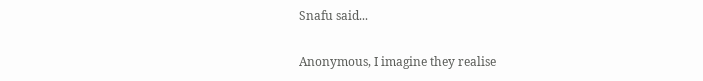Snafu said...

Anonymous, I imagine they realise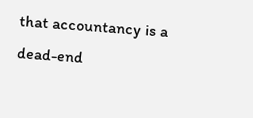that accountancy is a dead-end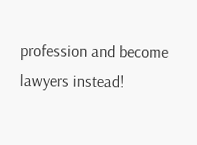profession and become lawyers instead!